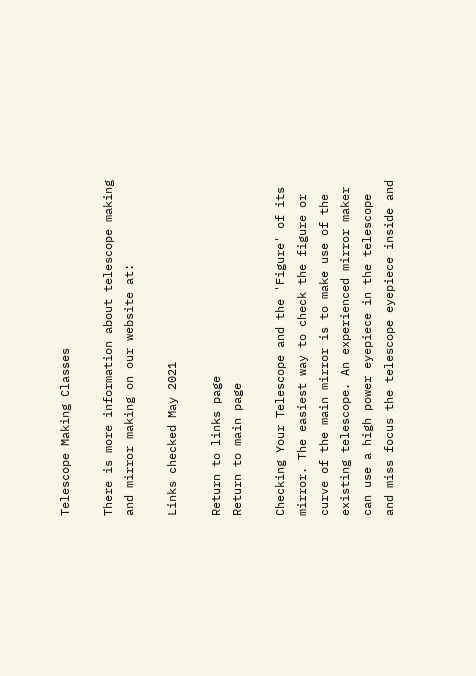Telescope Making Classes

There is more information about telescope making and mirror making on our website at:

Links checked May 2021

Return to links page
Return to main page

Checking Your Telescope and the 'Figure' of its mirror. The easiest way to check the figure or curve of the main mirror is to make use of the existing telescope. An experienced mirror maker can use a high power eyepiece in the telescope and miss focus the telescope eyepiece inside and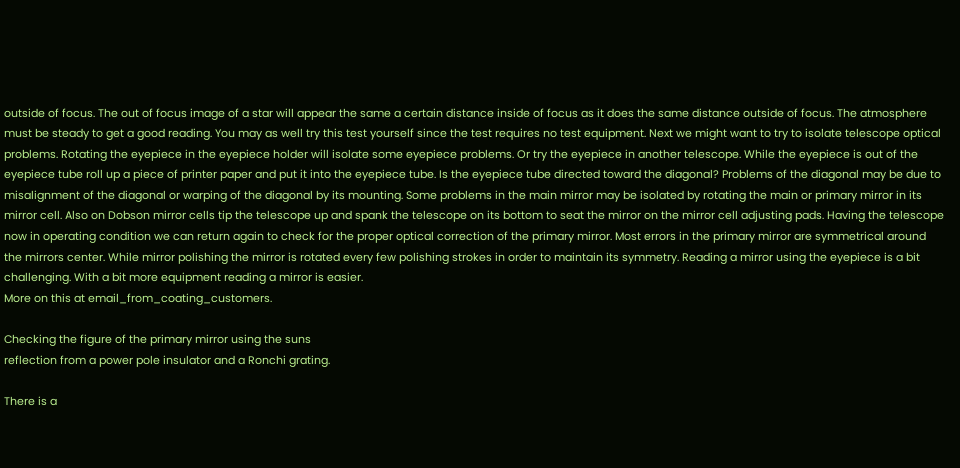outside of focus. The out of focus image of a star will appear the same a certain distance inside of focus as it does the same distance outside of focus. The atmosphere must be steady to get a good reading. You may as well try this test yourself since the test requires no test equipment. Next we might want to try to isolate telescope optical problems. Rotating the eyepiece in the eyepiece holder will isolate some eyepiece problems. Or try the eyepiece in another telescope. While the eyepiece is out of the eyepiece tube roll up a piece of printer paper and put it into the eyepiece tube. Is the eyepiece tube directed toward the diagonal? Problems of the diagonal may be due to misalignment of the diagonal or warping of the diagonal by its mounting. Some problems in the main mirror may be isolated by rotating the main or primary mirror in its mirror cell. Also on Dobson mirror cells tip the telescope up and spank the telescope on its bottom to seat the mirror on the mirror cell adjusting pads. Having the telescope now in operating condition we can return again to check for the proper optical correction of the primary mirror. Most errors in the primary mirror are symmetrical around the mirrors center. While mirror polishing the mirror is rotated every few polishing strokes in order to maintain its symmetry. Reading a mirror using the eyepiece is a bit challenging. With a bit more equipment reading a mirror is easier.
More on this at email_from_coating_customers.

Checking the figure of the primary mirror using the suns
reflection from a power pole insulator and a Ronchi grating.

There is a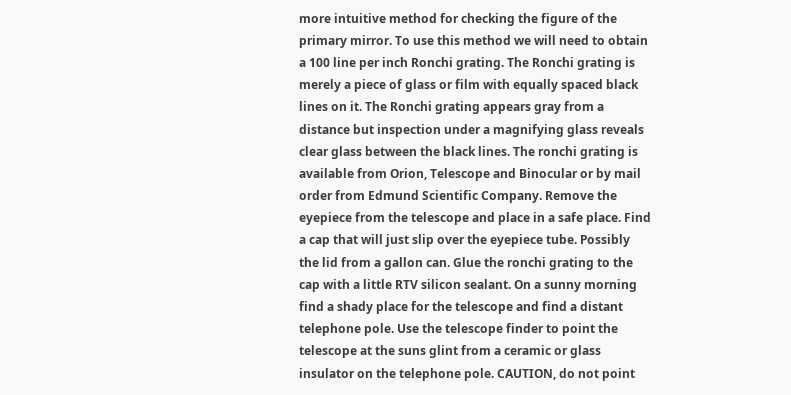more intuitive method for checking the figure of the primary mirror. To use this method we will need to obtain a 100 line per inch Ronchi grating. The Ronchi grating is merely a piece of glass or film with equally spaced black lines on it. The Ronchi grating appears gray from a distance but inspection under a magnifying glass reveals clear glass between the black lines. The ronchi grating is available from Orion, Telescope and Binocular or by mail order from Edmund Scientific Company. Remove the eyepiece from the telescope and place in a safe place. Find a cap that will just slip over the eyepiece tube. Possibly the lid from a gallon can. Glue the ronchi grating to the cap with a little RTV silicon sealant. On a sunny morning find a shady place for the telescope and find a distant telephone pole. Use the telescope finder to point the telescope at the suns glint from a ceramic or glass insulator on the telephone pole. CAUTION, do not point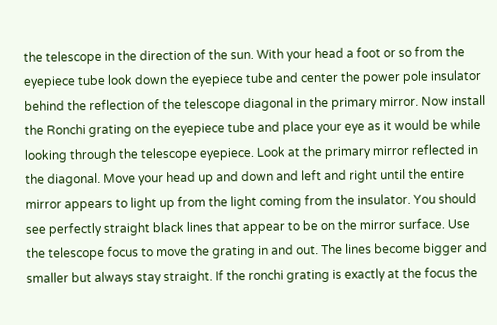the telescope in the direction of the sun. With your head a foot or so from the eyepiece tube look down the eyepiece tube and center the power pole insulator behind the reflection of the telescope diagonal in the primary mirror. Now install the Ronchi grating on the eyepiece tube and place your eye as it would be while looking through the telescope eyepiece. Look at the primary mirror reflected in the diagonal. Move your head up and down and left and right until the entire mirror appears to light up from the light coming from the insulator. You should see perfectly straight black lines that appear to be on the mirror surface. Use the telescope focus to move the grating in and out. The lines become bigger and smaller but always stay straight. If the ronchi grating is exactly at the focus the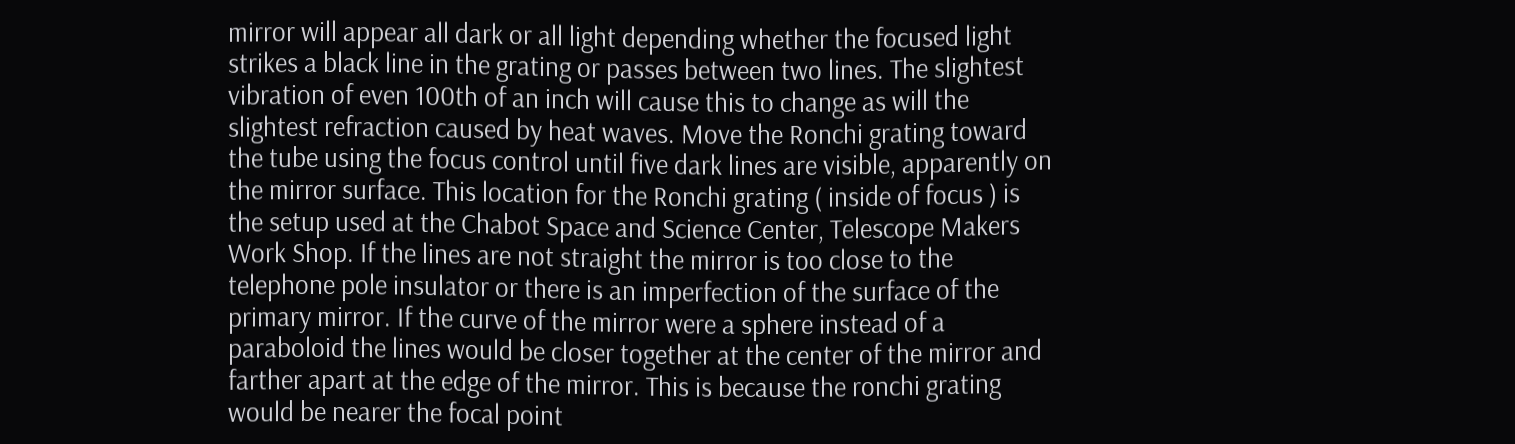mirror will appear all dark or all light depending whether the focused light strikes a black line in the grating or passes between two lines. The slightest vibration of even 100th of an inch will cause this to change as will the slightest refraction caused by heat waves. Move the Ronchi grating toward the tube using the focus control until five dark lines are visible, apparently on the mirror surface. This location for the Ronchi grating ( inside of focus ) is the setup used at the Chabot Space and Science Center, Telescope Makers Work Shop. If the lines are not straight the mirror is too close to the telephone pole insulator or there is an imperfection of the surface of the primary mirror. If the curve of the mirror were a sphere instead of a paraboloid the lines would be closer together at the center of the mirror and farther apart at the edge of the mirror. This is because the ronchi grating would be nearer the focal point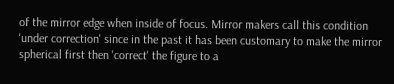of the mirror edge when inside of focus. Mirror makers call this condition 'under correction' since in the past it has been customary to make the mirror spherical first then 'correct' the figure to a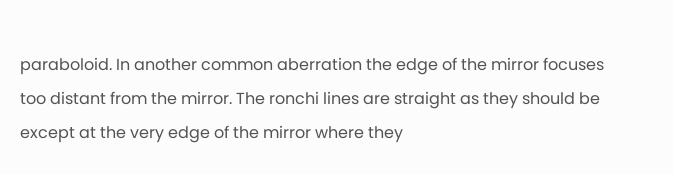paraboloid. In another common aberration the edge of the mirror focuses too distant from the mirror. The ronchi lines are straight as they should be except at the very edge of the mirror where they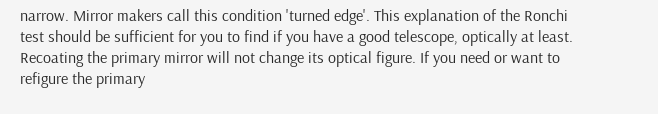narrow. Mirror makers call this condition 'turned edge'. This explanation of the Ronchi test should be sufficient for you to find if you have a good telescope, optically at least. Recoating the primary mirror will not change its optical figure. If you need or want to refigure the primary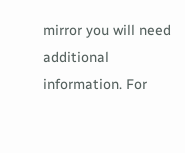mirror you will need additional information. For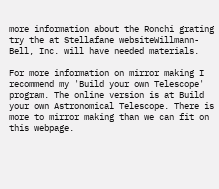more information about the Ronchi grating try the at Stellafane websiteWillmann-Bell, Inc. will have needed materials.

For more information on mirror making I recommend my 'Build your own Telescope' program. The online version is at Build your own Astronomical Telescope. There is more to mirror making than we can fit on this webpage.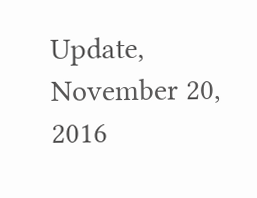Update, November 20, 2016